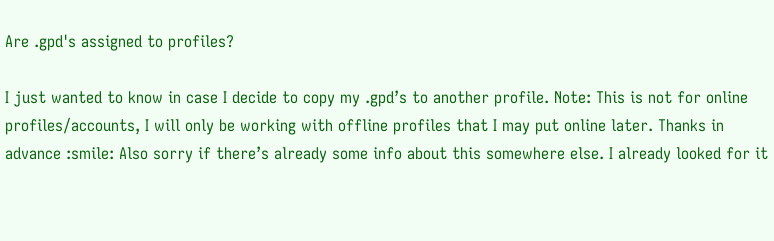Are .gpd's assigned to profiles?

I just wanted to know in case I decide to copy my .gpd’s to another profile. Note: This is not for online profiles/accounts, I will only be working with offline profiles that I may put online later. Thanks in advance :smile: Also sorry if there’s already some info about this somewhere else. I already looked for it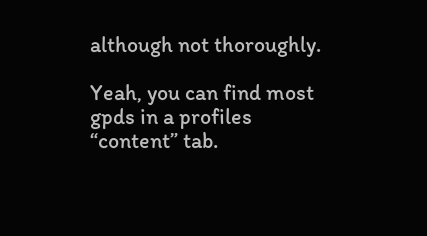although not thoroughly.

Yeah, you can find most gpds in a profiles “content” tab.